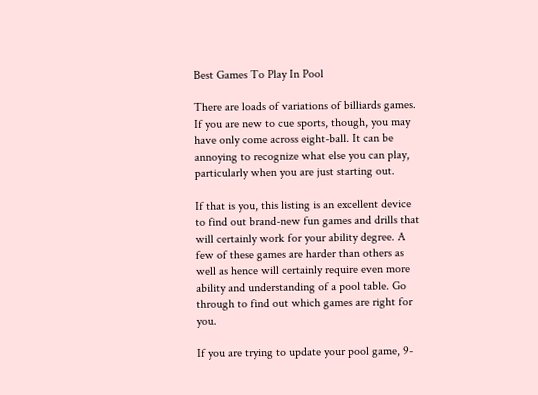Best Games To Play In Pool

There are loads of variations of billiards games. If you are new to cue sports, though, you may have only come across eight-ball. It can be annoying to recognize what else you can play, particularly when you are just starting out.

If that is you, this listing is an excellent device to find out brand-new fun games and drills that will certainly work for your ability degree. A few of these games are harder than others as well as hence will certainly require even more ability and understanding of a pool table. Go through to find out which games are right for you.

If you are trying to update your pool game, 9-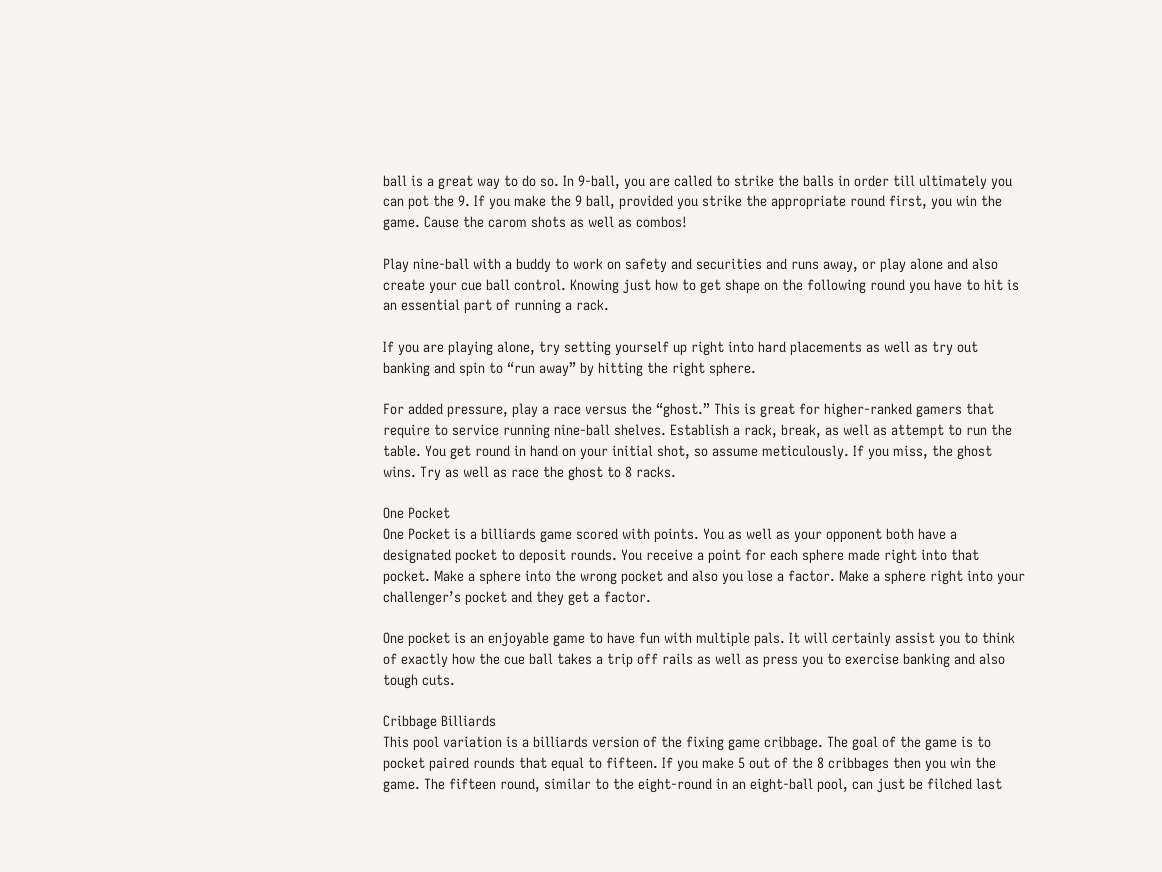ball is a great way to do so. In 9-ball, you are called to strike the balls in order till ultimately you can pot the 9. If you make the 9 ball, provided you strike the appropriate round first, you win the game. Cause the carom shots as well as combos!

Play nine-ball with a buddy to work on safety and securities and runs away, or play alone and also create your cue ball control. Knowing just how to get shape on the following round you have to hit is an essential part of running a rack.

If you are playing alone, try setting yourself up right into hard placements as well as try out banking and spin to “run away” by hitting the right sphere.

For added pressure, play a race versus the “ghost.” This is great for higher-ranked gamers that require to service running nine-ball shelves. Establish a rack, break, as well as attempt to run the table. You get round in hand on your initial shot, so assume meticulously. If you miss, the ghost wins. Try as well as race the ghost to 8 racks.

One Pocket
One Pocket is a billiards game scored with points. You as well as your opponent both have a designated pocket to deposit rounds. You receive a point for each sphere made right into that pocket. Make a sphere into the wrong pocket and also you lose a factor. Make a sphere right into your challenger’s pocket and they get a factor.

One pocket is an enjoyable game to have fun with multiple pals. It will certainly assist you to think of exactly how the cue ball takes a trip off rails as well as press you to exercise banking and also tough cuts.

Cribbage Billiards
This pool variation is a billiards version of the fixing game cribbage. The goal of the game is to pocket paired rounds that equal to fifteen. If you make 5 out of the 8 cribbages then you win the game. The fifteen round, similar to the eight-round in an eight-ball pool, can just be filched last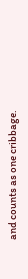and counts as one cribbage.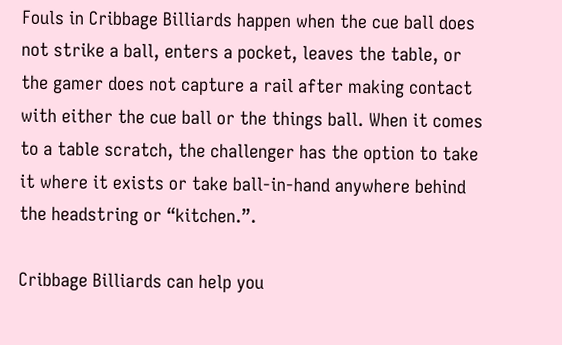Fouls in Cribbage Billiards happen when the cue ball does not strike a ball, enters a pocket, leaves the table, or the gamer does not capture a rail after making contact with either the cue ball or the things ball. When it comes to a table scratch, the challenger has the option to take it where it exists or take ball-in-hand anywhere behind the headstring or “kitchen.”.

Cribbage Billiards can help you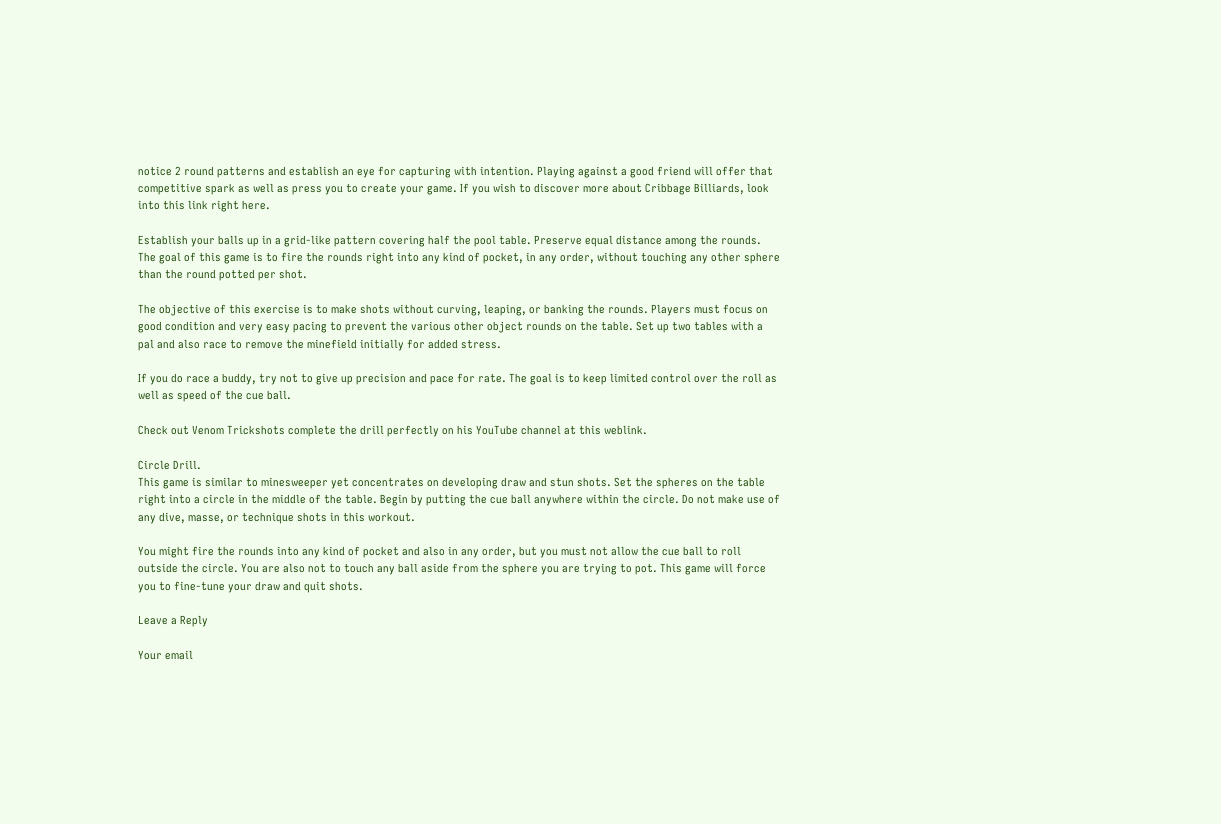notice 2 round patterns and establish an eye for capturing with intention. Playing against a good friend will offer that competitive spark as well as press you to create your game. If you wish to discover more about Cribbage Billiards, look into this link right here.

Establish your balls up in a grid-like pattern covering half the pool table. Preserve equal distance among the rounds. The goal of this game is to fire the rounds right into any kind of pocket, in any order, without touching any other sphere than the round potted per shot.

The objective of this exercise is to make shots without curving, leaping, or banking the rounds. Players must focus on good condition and very easy pacing to prevent the various other object rounds on the table. Set up two tables with a pal and also race to remove the minefield initially for added stress.

If you do race a buddy, try not to give up precision and pace for rate. The goal is to keep limited control over the roll as well as speed of the cue ball.

Check out Venom Trickshots complete the drill perfectly on his YouTube channel at this weblink.

Circle Drill.
This game is similar to minesweeper yet concentrates on developing draw and stun shots. Set the spheres on the table right into a circle in the middle of the table. Begin by putting the cue ball anywhere within the circle. Do not make use of any dive, masse, or technique shots in this workout.

You might fire the rounds into any kind of pocket and also in any order, but you must not allow the cue ball to roll outside the circle. You are also not to touch any ball aside from the sphere you are trying to pot. This game will force you to fine-tune your draw and quit shots.

Leave a Reply

Your email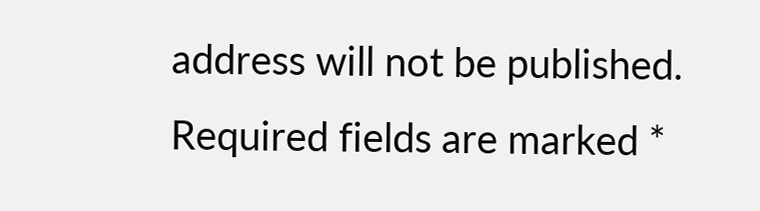address will not be published. Required fields are marked *